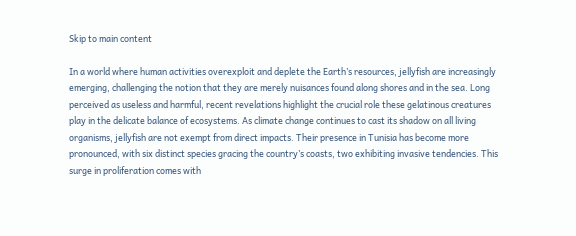Skip to main content

In a world where human activities overexploit and deplete the Earth’s resources, jellyfish are increasingly emerging, challenging the notion that they are merely nuisances found along shores and in the sea. Long perceived as useless and harmful, recent revelations highlight the crucial role these gelatinous creatures play in the delicate balance of ecosystems. As climate change continues to cast its shadow on all living organisms, jellyfish are not exempt from direct impacts. Their presence in Tunisia has become more pronounced, with six distinct species gracing the country’s coasts, two exhibiting invasive tendencies. This surge in proliferation comes with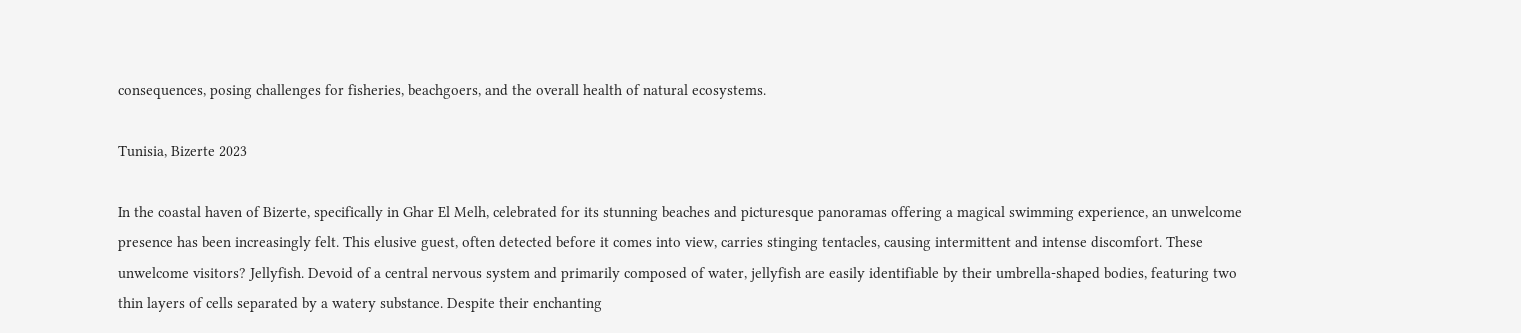consequences, posing challenges for fisheries, beachgoers, and the overall health of natural ecosystems.

Tunisia, Bizerte 2023

In the coastal haven of Bizerte, specifically in Ghar El Melh, celebrated for its stunning beaches and picturesque panoramas offering a magical swimming experience, an unwelcome presence has been increasingly felt. This elusive guest, often detected before it comes into view, carries stinging tentacles, causing intermittent and intense discomfort. These unwelcome visitors? Jellyfish. Devoid of a central nervous system and primarily composed of water, jellyfish are easily identifiable by their umbrella-shaped bodies, featuring two thin layers of cells separated by a watery substance. Despite their enchanting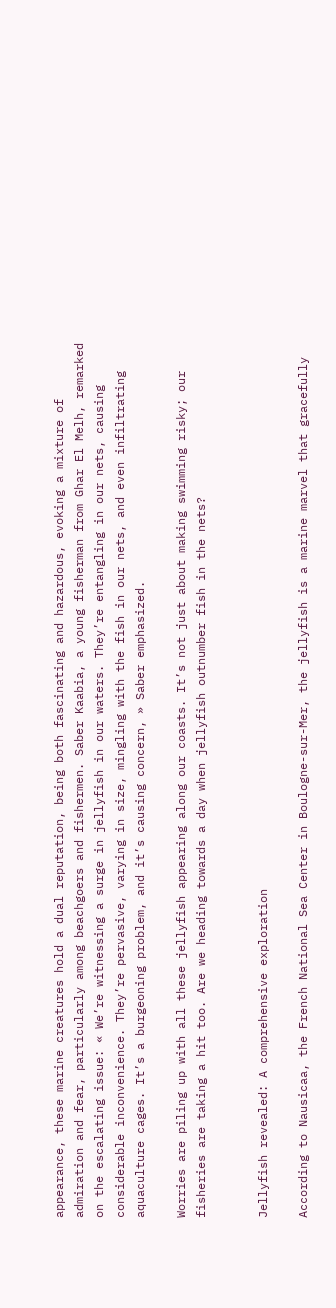appearance, these marine creatures hold a dual reputation, being both fascinating and hazardous, evoking a mixture of admiration and fear, particularly among beachgoers and fishermen. Saber Kaabia, a young fisherman from Ghar El Melh, remarked on the escalating issue: « We’re witnessing a surge in jellyfish in our waters. They’re entangling in our nets, causing considerable inconvenience. They’re pervasive, varying in size, mingling with the fish in our nets, and even infiltrating aquaculture cages. It’s a burgeoning problem, and it’s causing concern, » Saber emphasized.

Worries are piling up with all these jellyfish appearing along our coasts. It’s not just about making swimming risky; our fisheries are taking a hit too. Are we heading towards a day when jellyfish outnumber fish in the nets?


Jellyfish revealed: A comprehensive exploration

According to Nausicaa, the French National Sea Center in Boulogne-sur-Mer, the jellyfish is a marine marvel that gracefully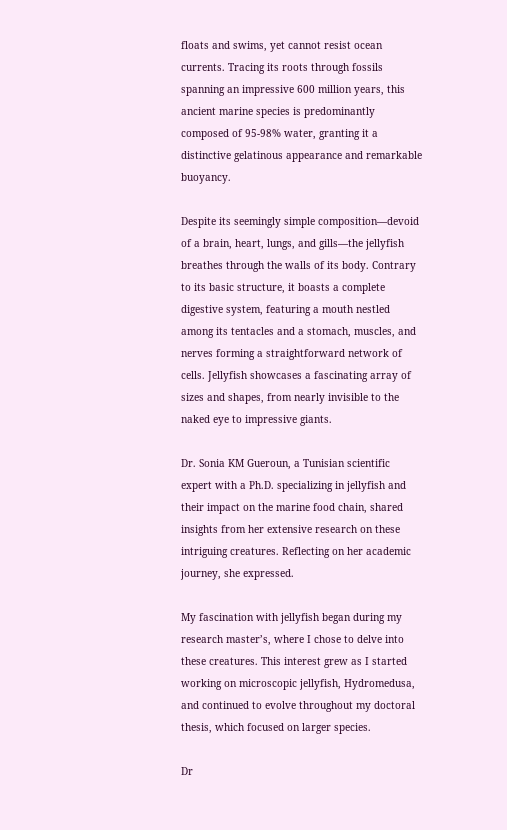floats and swims, yet cannot resist ocean currents. Tracing its roots through fossils spanning an impressive 600 million years, this ancient marine species is predominantly composed of 95-98% water, granting it a distinctive gelatinous appearance and remarkable buoyancy.

Despite its seemingly simple composition—devoid of a brain, heart, lungs, and gills—the jellyfish breathes through the walls of its body. Contrary to its basic structure, it boasts a complete digestive system, featuring a mouth nestled among its tentacles and a stomach, muscles, and nerves forming a straightforward network of cells. Jellyfish showcases a fascinating array of sizes and shapes, from nearly invisible to the naked eye to impressive giants.

Dr. Sonia KM Gueroun, a Tunisian scientific expert with a Ph.D. specializing in jellyfish and their impact on the marine food chain, shared insights from her extensive research on these intriguing creatures. Reflecting on her academic journey, she expressed.

My fascination with jellyfish began during my research master’s, where I chose to delve into these creatures. This interest grew as I started working on microscopic jellyfish, Hydromedusa, and continued to evolve throughout my doctoral thesis, which focused on larger species.

Dr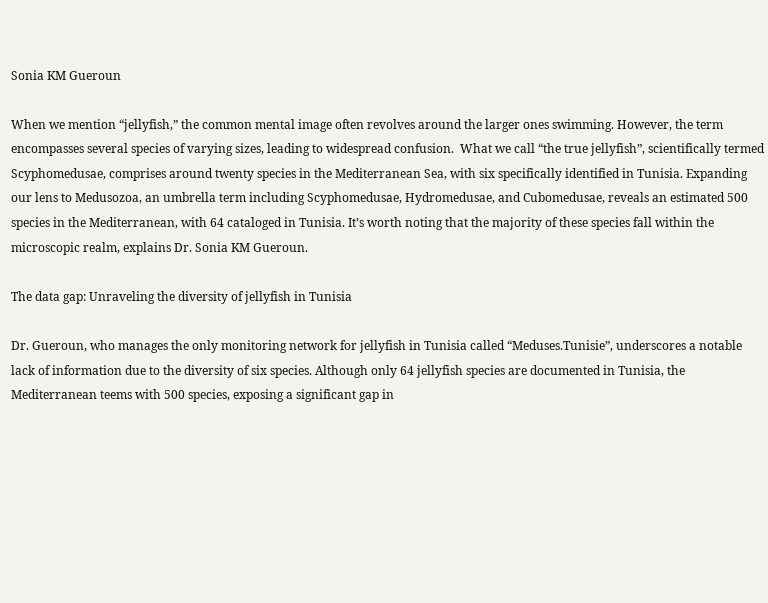Sonia KM Gueroun

When we mention “jellyfish,” the common mental image often revolves around the larger ones swimming. However, the term encompasses several species of varying sizes, leading to widespread confusion.  What we call “the true jellyfish”, scientifically termed Scyphomedusae, comprises around twenty species in the Mediterranean Sea, with six specifically identified in Tunisia. Expanding our lens to Medusozoa, an umbrella term including Scyphomedusae, Hydromedusae, and Cubomedusae, reveals an estimated 500 species in the Mediterranean, with 64 cataloged in Tunisia. It’s worth noting that the majority of these species fall within the microscopic realm, explains Dr. Sonia KM Gueroun.

The data gap: Unraveling the diversity of jellyfish in Tunisia

Dr. Gueroun, who manages the only monitoring network for jellyfish in Tunisia called “Meduses.Tunisie”, underscores a notable lack of information due to the diversity of six species. Although only 64 jellyfish species are documented in Tunisia, the Mediterranean teems with 500 species, exposing a significant gap in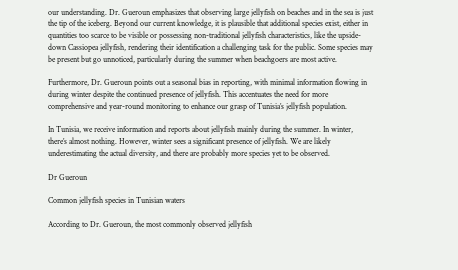our understanding. Dr. Gueroun emphasizes that observing large jellyfish on beaches and in the sea is just the tip of the iceberg. Beyond our current knowledge, it is plausible that additional species exist, either in quantities too scarce to be visible or possessing non-traditional jellyfish characteristics, like the upside-down Cassiopea jellyfish, rendering their identification a challenging task for the public. Some species may be present but go unnoticed, particularly during the summer when beachgoers are most active.

Furthermore, Dr. Gueroun points out a seasonal bias in reporting, with minimal information flowing in during winter despite the continued presence of jellyfish. This accentuates the need for more comprehensive and year-round monitoring to enhance our grasp of Tunisia’s jellyfish population.

In Tunisia, we receive information and reports about jellyfish mainly during the summer. In winter, there’s almost nothing. However, winter sees a significant presence of jellyfish. We are likely underestimating the actual diversity, and there are probably more species yet to be observed.

Dr Gueroun

Common jellyfish species in Tunisian waters

According to Dr. Gueroun, the most commonly observed jellyfish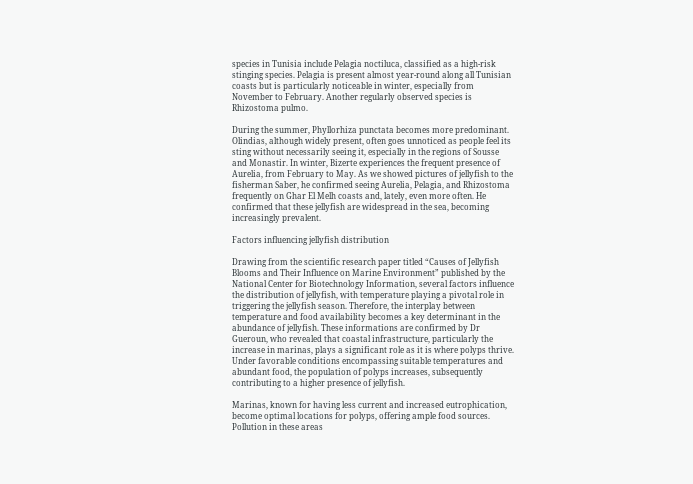species in Tunisia include Pelagia noctiluca, classified as a high-risk stinging species. Pelagia is present almost year-round along all Tunisian coasts but is particularly noticeable in winter, especially from November to February. Another regularly observed species is Rhizostoma pulmo.

During the summer, Phyllorhiza punctata becomes more predominant. Olindias, although widely present, often goes unnoticed as people feel its sting without necessarily seeing it, especially in the regions of Sousse and Monastir. In winter, Bizerte experiences the frequent presence of Aurelia, from February to May. As we showed pictures of jellyfish to the fisherman Saber, he confirmed seeing Aurelia, Pelagia, and Rhizostoma frequently on Ghar El Melh coasts and, lately, even more often. He confirmed that these jellyfish are widespread in the sea, becoming increasingly prevalent.

Factors influencing jellyfish distribution

Drawing from the scientific research paper titled “Causes of Jellyfish Blooms and Their Influence on Marine Environment” published by the National Center for Biotechnology Information, several factors influence the distribution of jellyfish, with temperature playing a pivotal role in triggering the jellyfish season. Therefore, the interplay between temperature and food availability becomes a key determinant in the abundance of jellyfish. These informations are confirmed by Dr Gueroun, who revealed that coastal infrastructure, particularly the increase in marinas, plays a significant role as it is where polyps thrive. Under favorable conditions encompassing suitable temperatures and abundant food, the population of polyps increases, subsequently contributing to a higher presence of jellyfish.

Marinas, known for having less current and increased eutrophication, become optimal locations for polyps, offering ample food sources. Pollution in these areas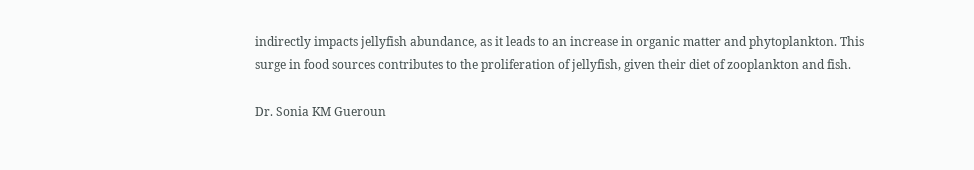indirectly impacts jellyfish abundance, as it leads to an increase in organic matter and phytoplankton. This surge in food sources contributes to the proliferation of jellyfish, given their diet of zooplankton and fish.

Dr. Sonia KM Gueroun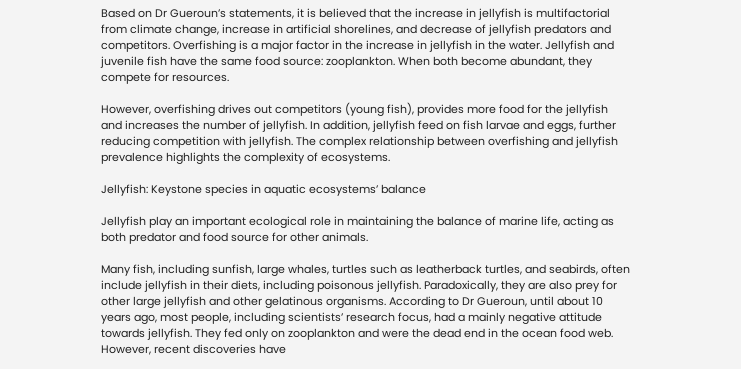Based on Dr Gueroun’s statements, it is believed that the increase in jellyfish is multifactorial from climate change, increase in artificial shorelines, and decrease of jellyfish predators and competitors. Overfishing is a major factor in the increase in jellyfish in the water. Jellyfish and juvenile fish have the same food source: zooplankton. When both become abundant, they compete for resources.

However, overfishing drives out competitors (young fish), provides more food for the jellyfish and increases the number of jellyfish. In addition, jellyfish feed on fish larvae and eggs, further reducing competition with jellyfish. The complex relationship between overfishing and jellyfish prevalence highlights the complexity of ecosystems.

Jellyfish: Keystone species in aquatic ecosystems’ balance

Jellyfish play an important ecological role in maintaining the balance of marine life, acting as both predator and food source for other animals.

Many fish, including sunfish, large whales, turtles such as leatherback turtles, and seabirds, often include jellyfish in their diets, including poisonous jellyfish. Paradoxically, they are also prey for other large jellyfish and other gelatinous organisms. According to Dr Gueroun, until about 10 years ago, most people, including scientists’ research focus, had a mainly negative attitude towards jellyfish. They fed only on zooplankton and were the dead end in the ocean food web. However, recent discoveries have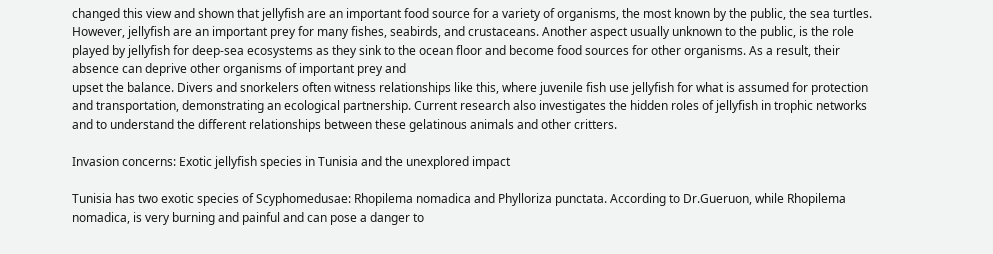changed this view and shown that jellyfish are an important food source for a variety of organisms, the most known by the public, the sea turtles. However, jellyfish are an important prey for many fishes, seabirds, and crustaceans. Another aspect usually unknown to the public, is the role played by jellyfish for deep-sea ecosystems as they sink to the ocean floor and become food sources for other organisms. As a result, their absence can deprive other organisms of important prey and
upset the balance. Divers and snorkelers often witness relationships like this, where juvenile fish use jellyfish for what is assumed for protection and transportation, demonstrating an ecological partnership. Current research also investigates the hidden roles of jellyfish in trophic networks and to understand the different relationships between these gelatinous animals and other critters.

Invasion concerns: Exotic jellyfish species in Tunisia and the unexplored impact

Tunisia has two exotic species of Scyphomedusae: Rhopilema nomadica and Phylloriza punctata. According to Dr.Gueruon, while Rhopilema nomadica, is very burning and painful and can pose a danger to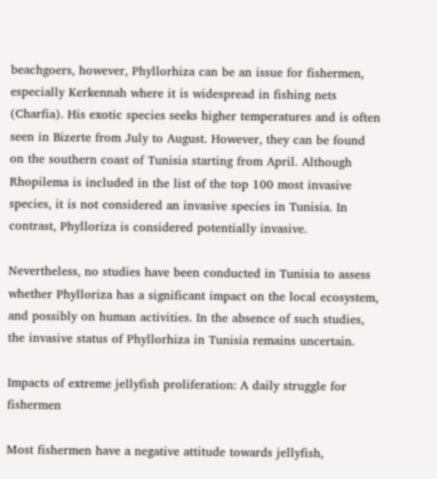beachgoers, however, Phyllorhiza can be an issue for fishermen, especially Kerkennah where it is widespread in fishing nets (Charfia). His exotic species seeks higher temperatures and is often seen in Bizerte from July to August. However, they can be found on the southern coast of Tunisia starting from April. Although Rhopilema is included in the list of the top 100 most invasive species, it is not considered an invasive species in Tunisia. In contrast, Phylloriza is considered potentially invasive.

Nevertheless, no studies have been conducted in Tunisia to assess whether Phylloriza has a significant impact on the local ecosystem, and possibly on human activities. In the absence of such studies, the invasive status of Phyllorhiza in Tunisia remains uncertain.

Impacts of extreme jellyfish proliferation: A daily struggle for fishermen

Most fishermen have a negative attitude towards jellyfish,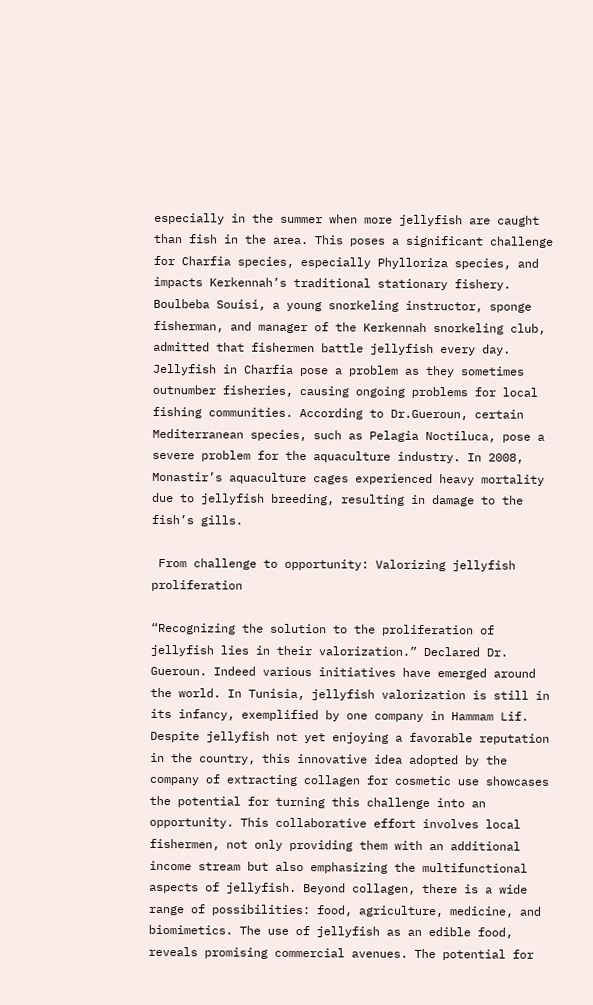especially in the summer when more jellyfish are caught than fish in the area. This poses a significant challenge for Charfia species, especially Phylloriza species, and impacts Kerkennah’s traditional stationary fishery. Boulbeba Souisi, a young snorkeling instructor, sponge fisherman, and manager of the Kerkennah snorkeling club, admitted that fishermen battle jellyfish every day. Jellyfish in Charfia pose a problem as they sometimes outnumber fisheries, causing ongoing problems for local fishing communities. According to Dr.Gueroun, certain Mediterranean species, such as Pelagia Noctiluca, pose a severe problem for the aquaculture industry. In 2008, Monastir’s aquaculture cages experienced heavy mortality due to jellyfish breeding, resulting in damage to the fish’s gills.

 From challenge to opportunity: Valorizing jellyfish proliferation

“Recognizing the solution to the proliferation of jellyfish lies in their valorization.” Declared Dr. Gueroun. Indeed various initiatives have emerged around the world. In Tunisia, jellyfish valorization is still in its infancy, exemplified by one company in Hammam Lif.  Despite jellyfish not yet enjoying a favorable reputation in the country, this innovative idea adopted by the company of extracting collagen for cosmetic use showcases the potential for turning this challenge into an opportunity. This collaborative effort involves local fishermen, not only providing them with an additional income stream but also emphasizing the multifunctional aspects of jellyfish. Beyond collagen, there is a wide range of possibilities: food, agriculture, medicine, and biomimetics. The use of jellyfish as an edible food, reveals promising commercial avenues. The potential for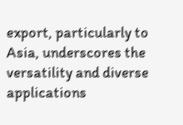export, particularly to Asia, underscores the versatility and diverse applications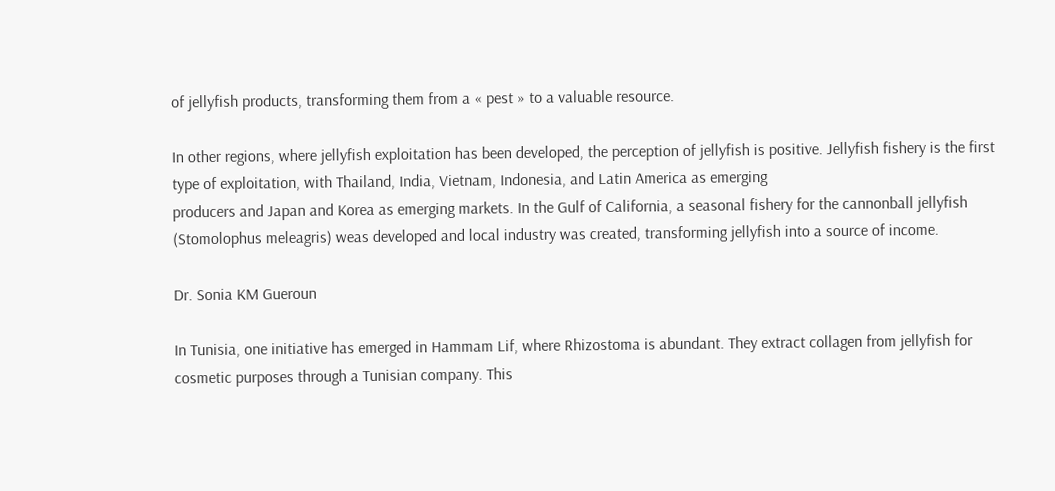of jellyfish products, transforming them from a « pest » to a valuable resource.

In other regions, where jellyfish exploitation has been developed, the perception of jellyfish is positive. Jellyfish fishery is the first type of exploitation, with Thailand, India, Vietnam, Indonesia, and Latin America as emerging
producers and Japan and Korea as emerging markets. In the Gulf of California, a seasonal fishery for the cannonball jellyfish (Stomolophus meleagris) weas developed and local industry was created, transforming jellyfish into a source of income.

Dr. Sonia KM Gueroun

In Tunisia, one initiative has emerged in Hammam Lif, where Rhizostoma is abundant. They extract collagen from jellyfish for cosmetic purposes through a Tunisian company. This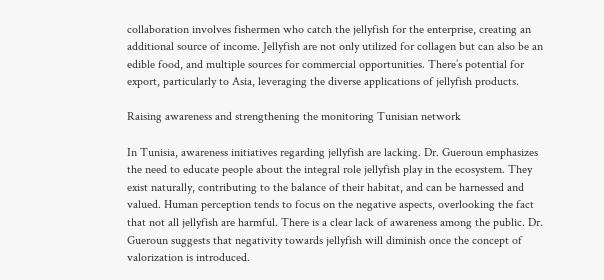collaboration involves fishermen who catch the jellyfish for the enterprise, creating an additional source of income. Jellyfish are not only utilized for collagen but can also be an edible food, and multiple sources for commercial opportunities. There’s potential for export, particularly to Asia, leveraging the diverse applications of jellyfish products.

Raising awareness and strengthening the monitoring Tunisian network

In Tunisia, awareness initiatives regarding jellyfish are lacking. Dr. Gueroun emphasizes the need to educate people about the integral role jellyfish play in the ecosystem. They exist naturally, contributing to the balance of their habitat, and can be harnessed and valued. Human perception tends to focus on the negative aspects, overlooking the fact that not all jellyfish are harmful. There is a clear lack of awareness among the public. Dr. Gueroun suggests that negativity towards jellyfish will diminish once the concept of valorization is introduced.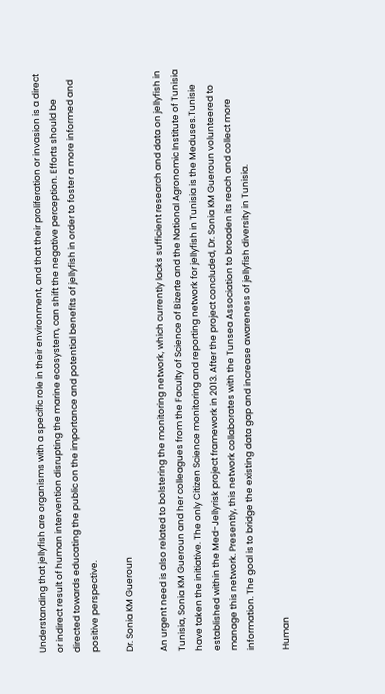Understanding that jellyfish are organisms with a specific role in their environment, and that their proliferation or invasion is a direct or indirect result of human intervention disrupting the marine ecosystem, can shift the negative perception. Efforts should be directed towards educating the public on the importance and potential benefits of jellyfish in order to foster a more informed and positive perspective.

Dr. Sonia KM Gueroun

An urgent need is also related to bolstering the monitoring network, which currently lacks sufficient research and data on jellyfish in Tunisia, Sonia KM Gueroun and her colleagues from the Faculty of Science of Bizerte and the National Agronomic Institute of Tunisia have taken the initiative. The only Citizen Science monitoring and reporting network for jellyfish in Tunisia is the Meduses.Tunisie established within the Med-Jellyrisk project framework in 2013. After the project concluded, Dr. Sonia KM Gueroun volunteered to manage this network. Presently, this network collaborates with the Tunsea Association to broaden its reach and collect more information. The goal is to bridge the existing data gap and increase awareness of jellyfish diversity in Tunisia.

Human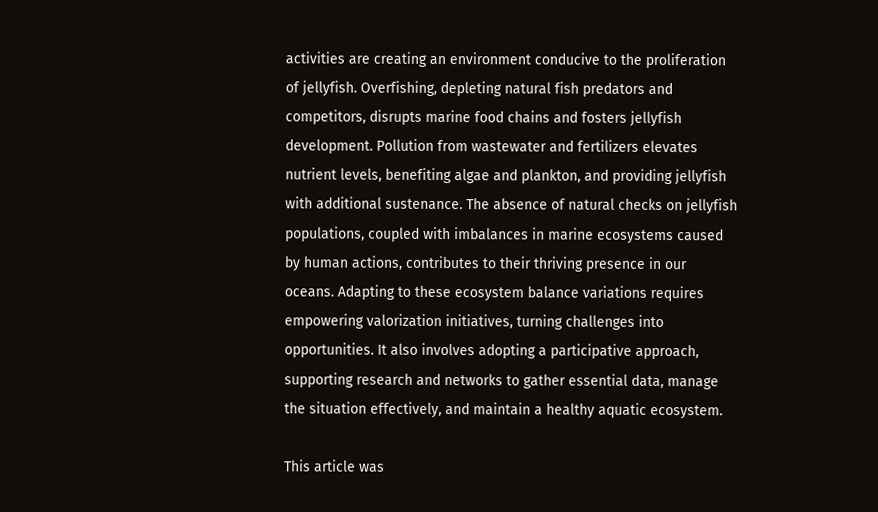activities are creating an environment conducive to the proliferation of jellyfish. Overfishing, depleting natural fish predators and competitors, disrupts marine food chains and fosters jellyfish development. Pollution from wastewater and fertilizers elevates nutrient levels, benefiting algae and plankton, and providing jellyfish with additional sustenance. The absence of natural checks on jellyfish populations, coupled with imbalances in marine ecosystems caused by human actions, contributes to their thriving presence in our oceans. Adapting to these ecosystem balance variations requires empowering valorization initiatives, turning challenges into opportunities. It also involves adopting a participative approach, supporting research and networks to gather essential data, manage the situation effectively, and maintain a healthy aquatic ecosystem.

This article was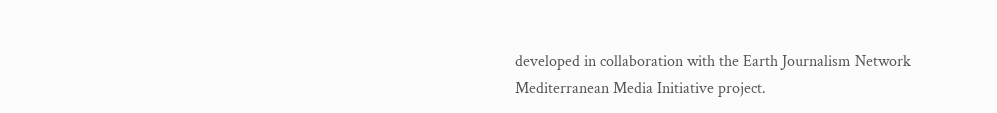developed in collaboration with the Earth Journalism Network Mediterranean Media Initiative project.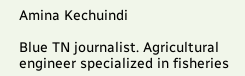Amina Kechuindi

Blue TN journalist. Agricultural engineer specialized in fisheries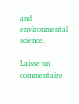and environmental science.

Laisse un commentaire